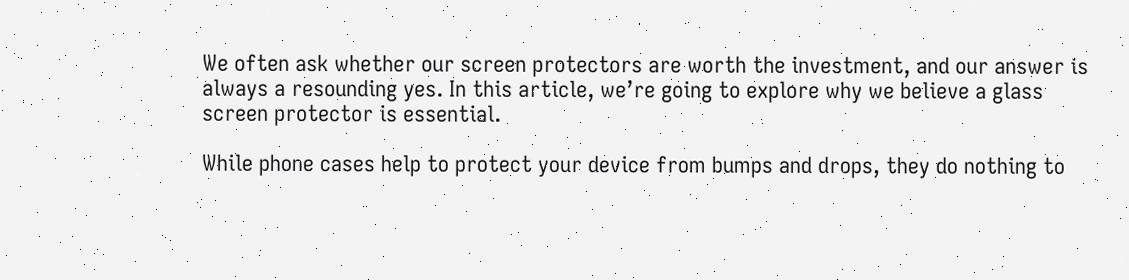We often ask whether our screen protectors are worth the investment, and our answer is always a resounding yes. In this article, we’re going to explore why we believe a glass screen protector is essential.

While phone cases help to protect your device from bumps and drops, they do nothing to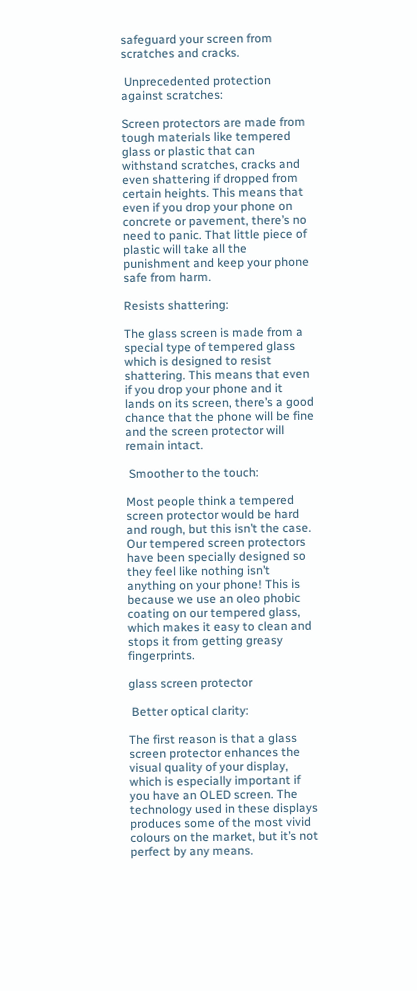safeguard your screen from scratches and cracks.

 Unprecedented protection against scratches:

Screen protectors are made from tough materials like tempered glass or plastic that can withstand scratches, cracks and even shattering if dropped from certain heights. This means that even if you drop your phone on concrete or pavement, there’s no need to panic. That little piece of plastic will take all the punishment and keep your phone safe from harm.

Resists shattering:

The glass screen is made from a special type of tempered glass which is designed to resist shattering. This means that even if you drop your phone and it lands on its screen, there’s a good chance that the phone will be fine and the screen protector will remain intact.

 Smoother to the touch:

Most people think a tempered screen protector would be hard and rough, but this isn’t the case. Our tempered screen protectors have been specially designed so they feel like nothing isn’t anything on your phone! This is because we use an oleo phobic coating on our tempered glass, which makes it easy to clean and stops it from getting greasy fingerprints.

glass screen protector

 Better optical clarity:

The first reason is that a glass screen protector enhances the visual quality of your display, which is especially important if you have an OLED screen. The technology used in these displays produces some of the most vivid colours on the market, but it’s not perfect by any means.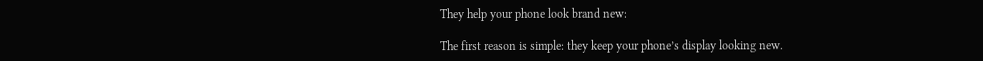They help your phone look brand new:

The first reason is simple: they keep your phone’s display looking new.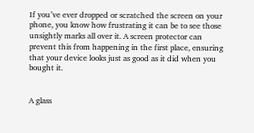If you’ve ever dropped or scratched the screen on your phone, you know how frustrating it can be to see those unsightly marks all over it. A screen protector can prevent this from happening in the first place, ensuring that your device looks just as good as it did when you bought it.


A glass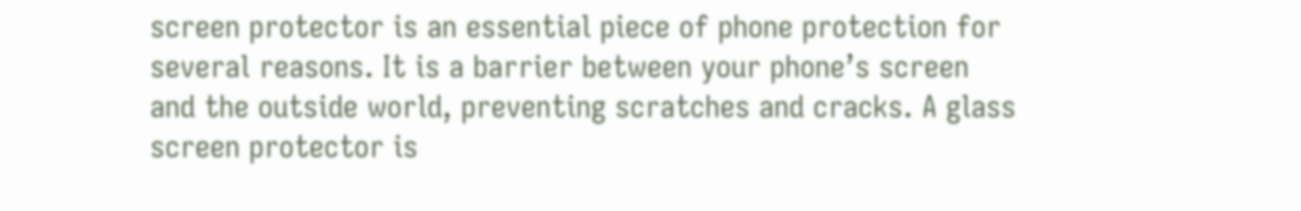screen protector is an essential piece of phone protection for several reasons. It is a barrier between your phone’s screen and the outside world, preventing scratches and cracks. A glass screen protector is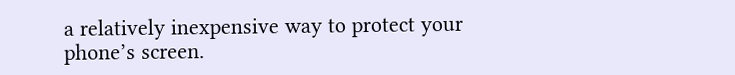a relatively inexpensive way to protect your phone’s screen.